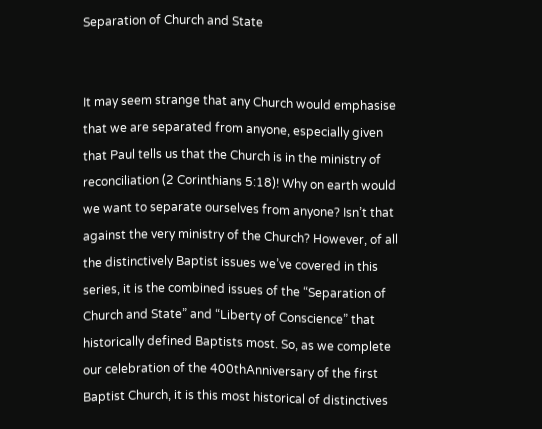Separation of Church and State


It may seem strange that any Church would emphasise that we are separated from anyone, especially given that Paul tells us that the Church is in the ministry of reconciliation (2 Corinthians 5:18)! Why on earth would we want to separate ourselves from anyone? Isn’t that against the very ministry of the Church? However, of all the distinctively Baptist issues we’ve covered in this series, it is the combined issues of the “Separation of Church and State” and “Liberty of Conscience” that historically defined Baptists most. So, as we complete our celebration of the 400thAnniversary of the first Baptist Church, it is this most historical of distinctives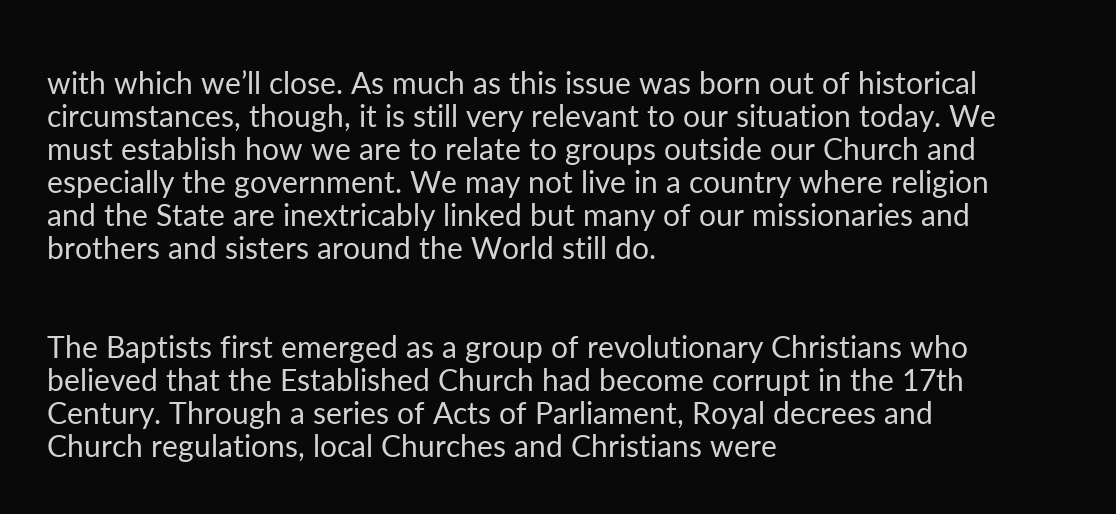with which we’ll close. As much as this issue was born out of historical circumstances, though, it is still very relevant to our situation today. We must establish how we are to relate to groups outside our Church and especially the government. We may not live in a country where religion and the State are inextricably linked but many of our missionaries and brothers and sisters around the World still do.


The Baptists first emerged as a group of revolutionary Christians who believed that the Established Church had become corrupt in the 17th Century. Through a series of Acts of Parliament, Royal decrees and Church regulations, local Churches and Christians were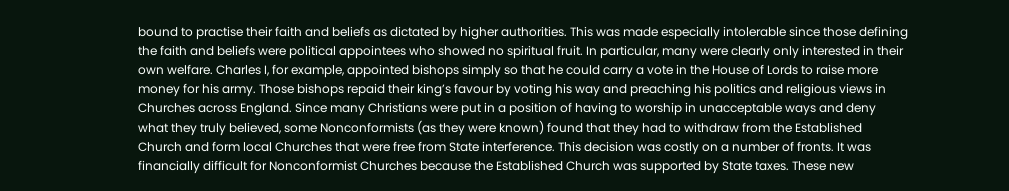bound to practise their faith and beliefs as dictated by higher authorities. This was made especially intolerable since those defining the faith and beliefs were political appointees who showed no spiritual fruit. In particular, many were clearly only interested in their own welfare. Charles I, for example, appointed bishops simply so that he could carry a vote in the House of Lords to raise more money for his army. Those bishops repaid their king’s favour by voting his way and preaching his politics and religious views in Churches across England. Since many Christians were put in a position of having to worship in unacceptable ways and deny what they truly believed, some Nonconformists (as they were known) found that they had to withdraw from the Established Church and form local Churches that were free from State interference. This decision was costly on a number of fronts. It was financially difficult for Nonconformist Churches because the Established Church was supported by State taxes. These new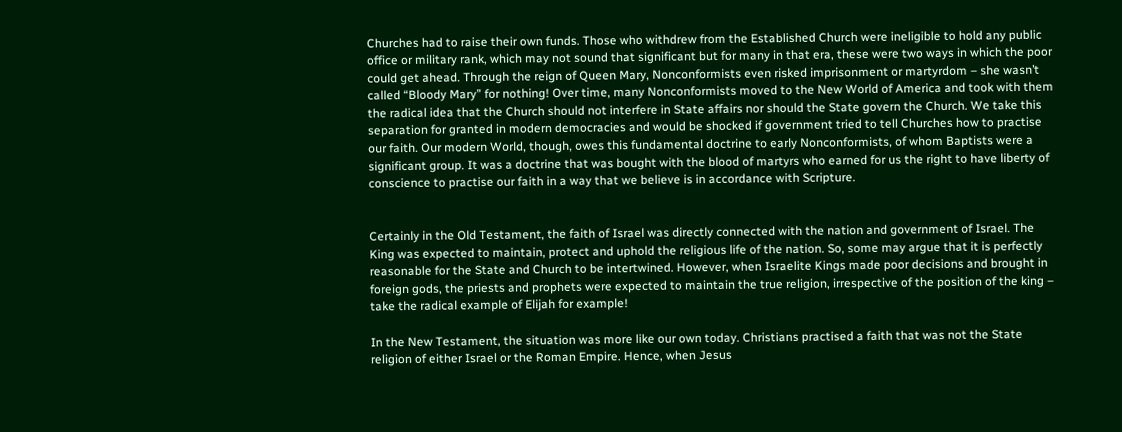Churches had to raise their own funds. Those who withdrew from the Established Church were ineligible to hold any public office or military rank, which may not sound that significant but for many in that era, these were two ways in which the poor could get ahead. Through the reign of Queen Mary, Nonconformists even risked imprisonment or martyrdom – she wasn’t called “Bloody Mary” for nothing! Over time, many Nonconformists moved to the New World of America and took with them the radical idea that the Church should not interfere in State affairs nor should the State govern the Church. We take this separation for granted in modern democracies and would be shocked if government tried to tell Churches how to practise our faith. Our modern World, though, owes this fundamental doctrine to early Nonconformists, of whom Baptists were a significant group. It was a doctrine that was bought with the blood of martyrs who earned for us the right to have liberty of conscience to practise our faith in a way that we believe is in accordance with Scripture.


Certainly in the Old Testament, the faith of Israel was directly connected with the nation and government of Israel. The King was expected to maintain, protect and uphold the religious life of the nation. So, some may argue that it is perfectly reasonable for the State and Church to be intertwined. However, when Israelite Kings made poor decisions and brought in foreign gods, the priests and prophets were expected to maintain the true religion, irrespective of the position of the king – take the radical example of Elijah for example!

In the New Testament, the situation was more like our own today. Christians practised a faith that was not the State religion of either Israel or the Roman Empire. Hence, when Jesus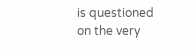is questioned on the very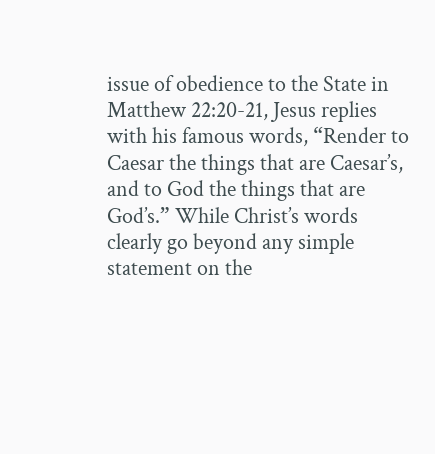issue of obedience to the State in Matthew 22:20-21, Jesus replies with his famous words, “Render to Caesar the things that are Caesar’s, and to God the things that are God’s.” While Christ’s words clearly go beyond any simple statement on the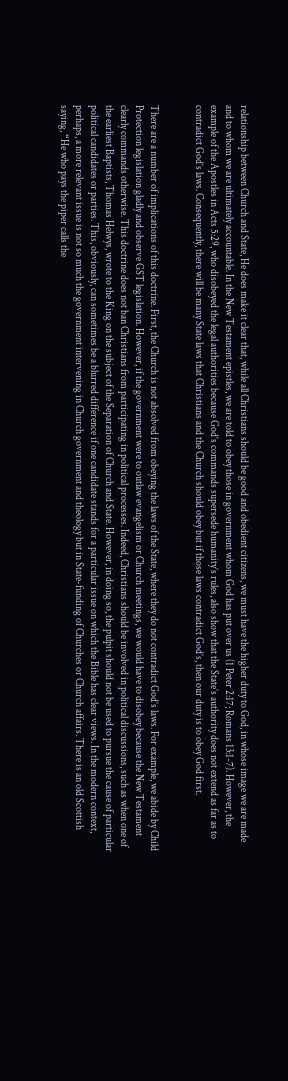relationship between Church and State, He does make it clear that, while all Christians should be good and obedient citizens, we must have the higher duty to God, in whose image we are made and to whom we are ultimately accountable. In the New Testament epistles, we are told to obey those in government whom God has put over us (1 Peter 2:17; Romans 13:1-7). However, the example of the Apostles in Acts 5:29, who disobeyed the legal authorities because God’s commands supersede humanity’s rules, also show that the State’s authority does not extend as far as to contradict God’s laws. Consequently, there will be many State laws that Christians and the Church should obey but if those laws contradict God’s, then our duty is to obey God first.


There are a number of implications of this doctrine. First, the Church is not absolved from obeying the laws of the State, where they do not contradict God’s laws. For example, we abide by Child Protection legislation gladly and observe GST legislation. However, if the government were to outlaw evangelism or Church meetings, we would have to disobey because the New Testament clearly commands otherwise. This doctrine does not ban Christians from participating in political processes. Indeed, Christians should be involved in political discussions, such as when one of the earliest Baptists, Thomas Helwys, wrote to the King on the subject of the Separation of Church and State. However, in doing so, the pulpit should not be used to pursue the cause of particular political candidates or parties. This, obviously, can sometimes be a blurred difference if one candidate stands for a particular issue on which the Bible has clear views. In the modern context, perhaps, a more relevant issue is not so much the government intervening in Church government and theology but in State-funding of Churches or Church affairs. There is an old Scottish saying, “He who pays the piper calls the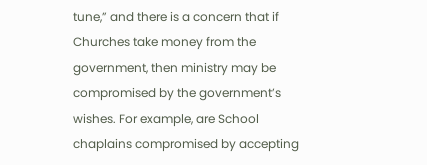tune,” and there is a concern that if Churches take money from the government, then ministry may be compromised by the government’s wishes. For example, are School chaplains compromised by accepting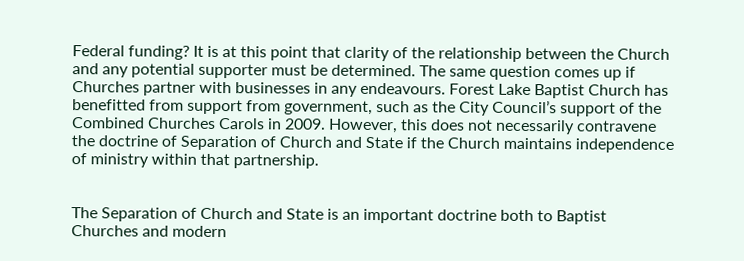Federal funding? It is at this point that clarity of the relationship between the Church and any potential supporter must be determined. The same question comes up if Churches partner with businesses in any endeavours. Forest Lake Baptist Church has benefitted from support from government, such as the City Council’s support of the Combined Churches Carols in 2009. However, this does not necessarily contravene the doctrine of Separation of Church and State if the Church maintains independence of ministry within that partnership.


The Separation of Church and State is an important doctrine both to Baptist Churches and modern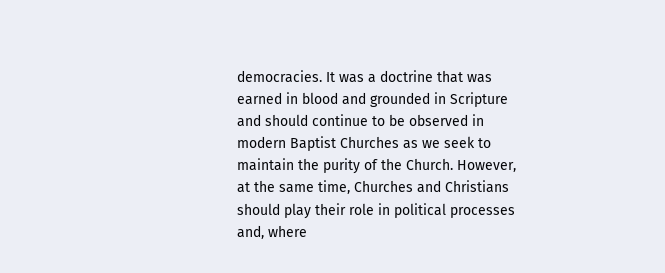democracies. It was a doctrine that was earned in blood and grounded in Scripture and should continue to be observed in modern Baptist Churches as we seek to maintain the purity of the Church. However, at the same time, Churches and Christians should play their role in political processes and, where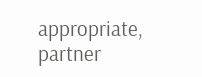appropriate, partner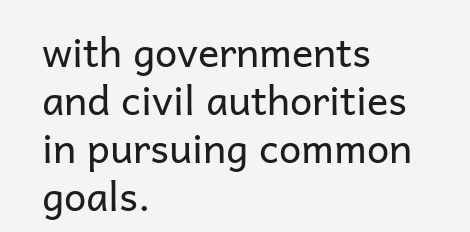with governments and civil authorities in pursuing common goals.